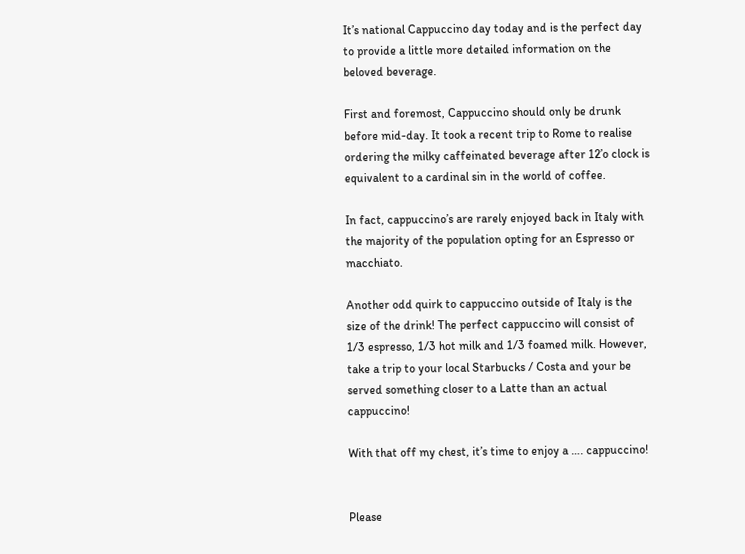It’s national Cappuccino day today and is the perfect day to provide a little more detailed information on the beloved beverage.

First and foremost, Cappuccino should only be drunk before mid-day. It took a recent trip to Rome to realise ordering the milky caffeinated beverage after 12’o clock is  equivalent to a cardinal sin in the world of coffee.

In fact, cappuccino’s are rarely enjoyed back in Italy with the majority of the population opting for an Espresso or macchiato.

Another odd quirk to cappuccino outside of Italy is the size of the drink! The perfect cappuccino will consist of 1/3 espresso, 1/3 hot milk and 1/3 foamed milk. However, take a trip to your local Starbucks / Costa and your be served something closer to a Latte than an actual cappuccino!

With that off my chest, it’s time to enjoy a …. cappuccino!


Please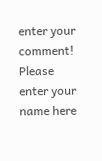enter your comment!
Please enter your name here